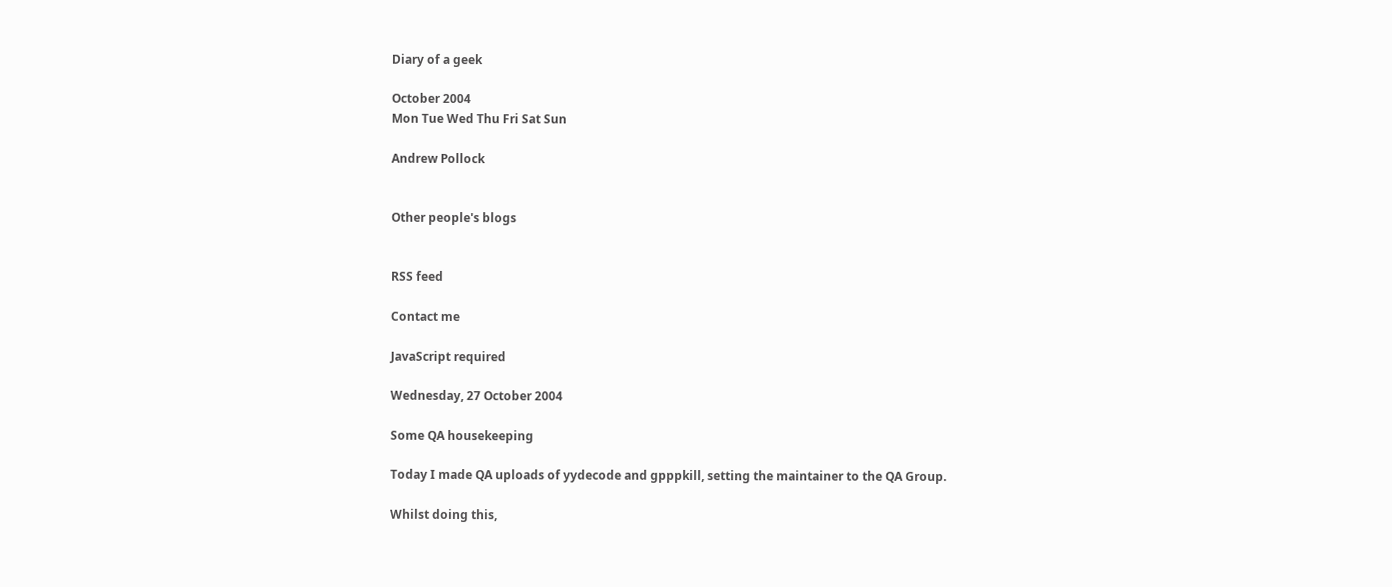Diary of a geek

October 2004
Mon Tue Wed Thu Fri Sat Sun

Andrew Pollock


Other people's blogs


RSS feed

Contact me

JavaScript required

Wednesday, 27 October 2004

Some QA housekeeping

Today I made QA uploads of yydecode and gpppkill, setting the maintainer to the QA Group.

Whilst doing this,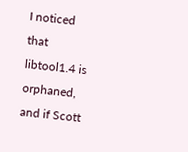I noticed that libtool1.4 is orphaned, and if Scott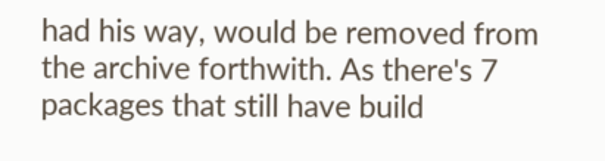had his way, would be removed from the archive forthwith. As there's 7 packages that still have build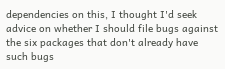dependencies on this, I thought I'd seek advice on whether I should file bugs against the six packages that don't already have such bugs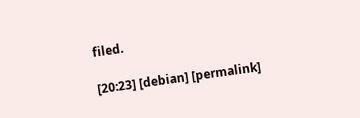filed.

[20:23] [debian] [permalink]